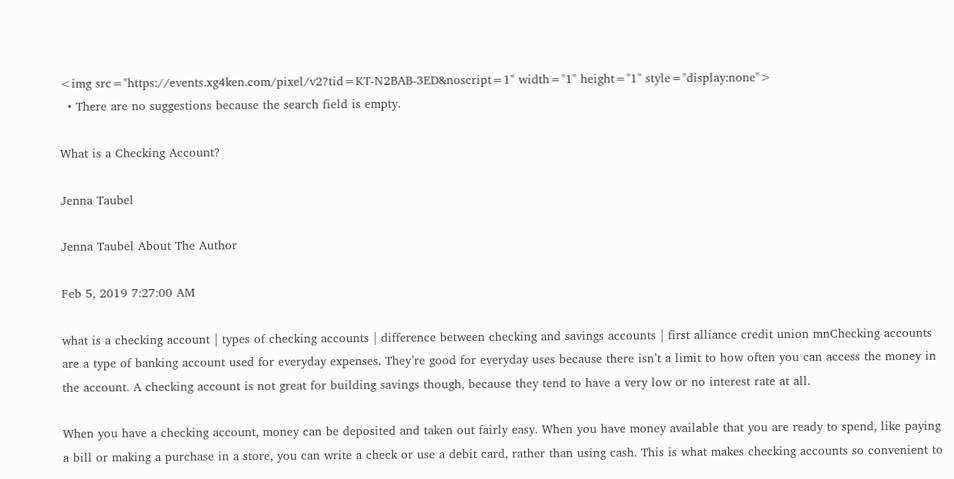<img src="https://events.xg4ken.com/pixel/v2?tid=KT-N2BAB-3ED&noscript=1" width="1" height="1" style="display:none">
  • There are no suggestions because the search field is empty.

What is a Checking Account?

Jenna Taubel

Jenna Taubel About The Author

Feb 5, 2019 7:27:00 AM

what is a checking account | types of checking accounts | difference between checking and savings accounts | first alliance credit union mnChecking accounts are a type of banking account used for everyday expenses. They’re good for everyday uses because there isn’t a limit to how often you can access the money in the account. A checking account is not great for building savings though, because they tend to have a very low or no interest rate at all.

When you have a checking account, money can be deposited and taken out fairly easy. When you have money available that you are ready to spend, like paying a bill or making a purchase in a store, you can write a check or use a debit card, rather than using cash. This is what makes checking accounts so convenient to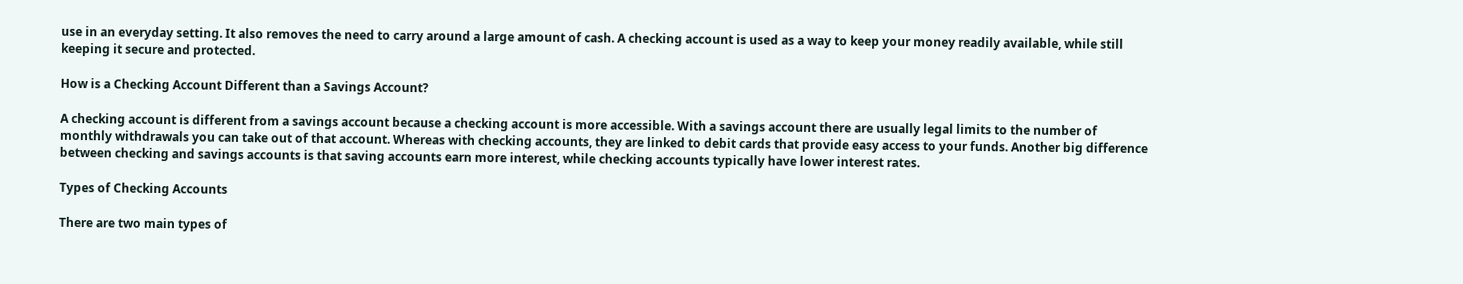use in an everyday setting. It also removes the need to carry around a large amount of cash. A checking account is used as a way to keep your money readily available, while still keeping it secure and protected.

How is a Checking Account Different than a Savings Account?

A checking account is different from a savings account because a checking account is more accessible. With a savings account there are usually legal limits to the number of monthly withdrawals you can take out of that account. Whereas with checking accounts, they are linked to debit cards that provide easy access to your funds. Another big difference between checking and savings accounts is that saving accounts earn more interest, while checking accounts typically have lower interest rates.

Types of Checking Accounts

There are two main types of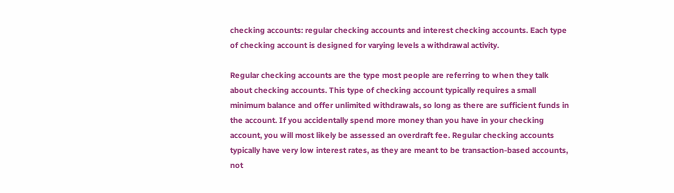checking accounts: regular checking accounts and interest checking accounts. Each type of checking account is designed for varying levels a withdrawal activity.

Regular checking accounts are the type most people are referring to when they talk about checking accounts. This type of checking account typically requires a small minimum balance and offer unlimited withdrawals, so long as there are sufficient funds in the account. If you accidentally spend more money than you have in your checking account, you will most likely be assessed an overdraft fee. Regular checking accounts typically have very low interest rates, as they are meant to be transaction-based accounts, not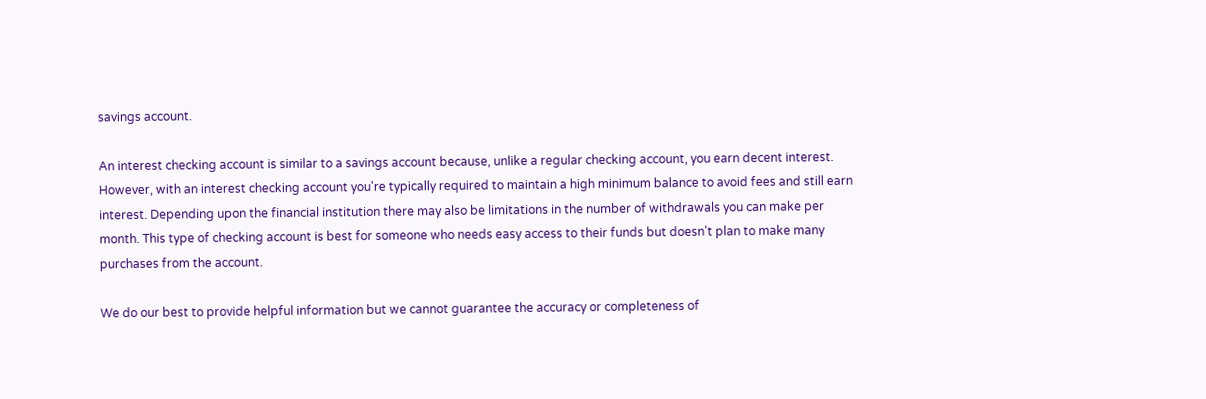savings account.

An interest checking account is similar to a savings account because, unlike a regular checking account, you earn decent interest. However, with an interest checking account you're typically required to maintain a high minimum balance to avoid fees and still earn interest. Depending upon the financial institution there may also be limitations in the number of withdrawals you can make per month. This type of checking account is best for someone who needs easy access to their funds but doesn't plan to make many purchases from the account.

We do our best to provide helpful information but we cannot guarantee the accuracy or completeness of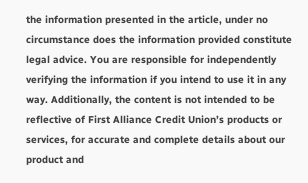the information presented in the article, under no circumstance does the information provided constitute legal advice. You are responsible for independently verifying the information if you intend to use it in any way. Additionally, the content is not intended to be reflective of First Alliance Credit Union’s products or services, for accurate and complete details about our product and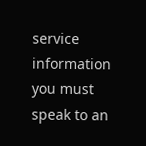service information you must speak to an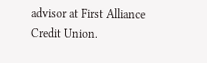advisor at First Alliance Credit Union.